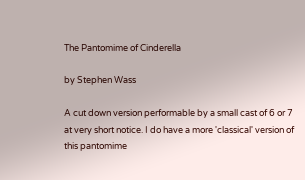The Pantomime of Cinderella

by Stephen Wass

A cut down version performable by a small cast of 6 or 7 at very short notice. I do have a more 'classical' version of this pantomime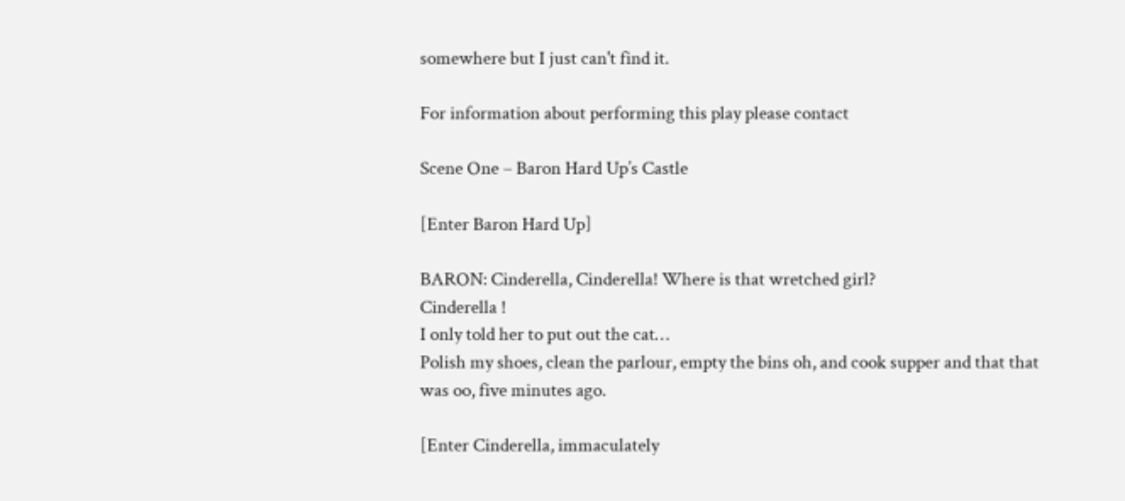somewhere but I just can't find it.

For information about performing this play please contact

Scene One – Baron Hard Up’s Castle

[Enter Baron Hard Up]

BARON: Cinderella, Cinderella! Where is that wretched girl?
Cinderella !
I only told her to put out the cat…
Polish my shoes, clean the parlour, empty the bins oh, and cook supper and that that was oo, five minutes ago.

[Enter Cinderella, immaculately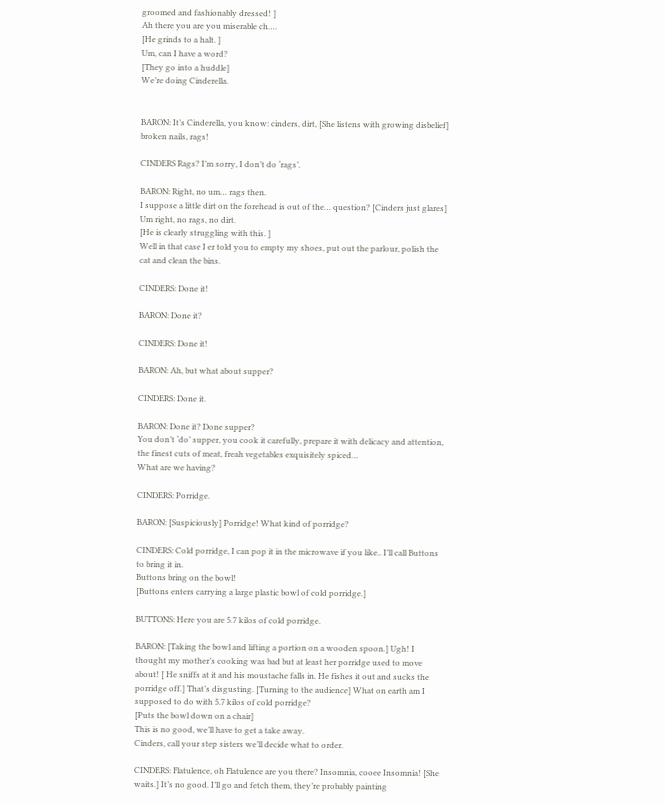groomed and fashionably dressed! ]
Ah there you are you miserable ch….
[He grinds to a halt. ]
Um, can I have a word?
[They go into a huddle]
We’re doing Cinderella.


BARON: It’s Cinderella, you know: cinders, dirt, [She listens with growing disbelief] broken nails, rags!

CINDERS Rags? I’m sorry, I don’t do ‘rags’.

BARON: Right, no um… rags then.
I suppose a little dirt on the forehead is out of the… question? [Cinders just glares] Um right, no rags, no dirt.
[He is clearly struggling with this. ]
Well in that case I er told you to empty my shoes, put out the parlour, polish the cat and clean the bins.

CINDERS: Done it!

BARON: Done it?

CINDERS: Done it!

BARON: Ah, but what about supper?

CINDERS: Done it.

BARON: Done it? Done supper?
You don’t ‘do’ supper, you cook it carefully, prepare it with delicacy and attention, the finest cuts of meat, freah vegetables exquisitely spiced…
What are we having?

CINDERS: Porridge.

BARON: [Suspiciously] Porridge! What kind of porridge?

CINDERS: Cold porridge, I can pop it in the microwave if you like.. I’ll call Buttons to bring it in.
Buttons bring on the bowl!
[Buttons enters carrying a large plastic bowl of cold porridge.]

BUTTONS: Here you are 5.7 kilos of cold porridge.

BARON: [Taking the bowl and lifting a portion on a wooden spoon.] Ugh! I thought my mother’s cooking was bad but at least her porridge used to move about! [ He sniffs at it and his moustache falls in. He fishes it out and sucks the porridge off.] That’s disgusting. [Turning to the audience] What on earth am I supposed to do with 5.7 kilos of cold porridge?
[Puts the bowl down on a chair]
This is no good, we’ll have to get a take away.
Cinders, call your step sisters we’ll decide what to order.

CINDERS: Flatulence, oh Flatulence are you there? Insomnia, cooee Insomnia! [She waits.] It’s no good. I’ll go and fetch them, they’re probably painting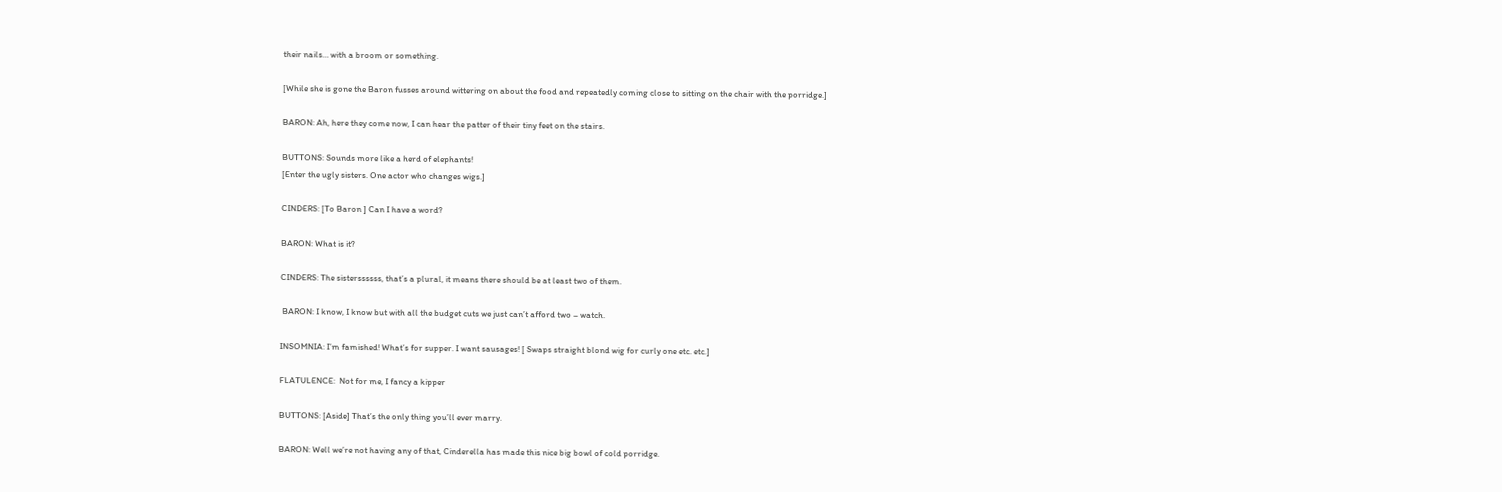their nails… with a broom or something.

[While she is gone the Baron fusses around wittering on about the food and repeatedly coming close to sitting on the chair with the porridge.]

BARON: Ah, here they come now, I can hear the patter of their tiny feet on the stairs.

BUTTONS: Sounds more like a herd of elephants!
[Enter the ugly sisters. One actor who changes wigs.]

CINDERS: [To Baron ] Can I have a word?

BARON: What is it?

CINDERS: The sisterssssss, that’s a plural, it means there should be at least two of them.

 BARON: I know, I know but with all the budget cuts we just can’t afford two – watch.

INSOMNIA: I’m famished! What’s for supper. I want sausages! [ Swaps straight blond wig for curly one etc. etc.]

FLATULENCE:  Not for me, I fancy a kipper

BUTTONS: [Aside] That’s the only thing you’ll ever marry.

BARON: Well we’re not having any of that, Cinderella has made this nice big bowl of cold porridge.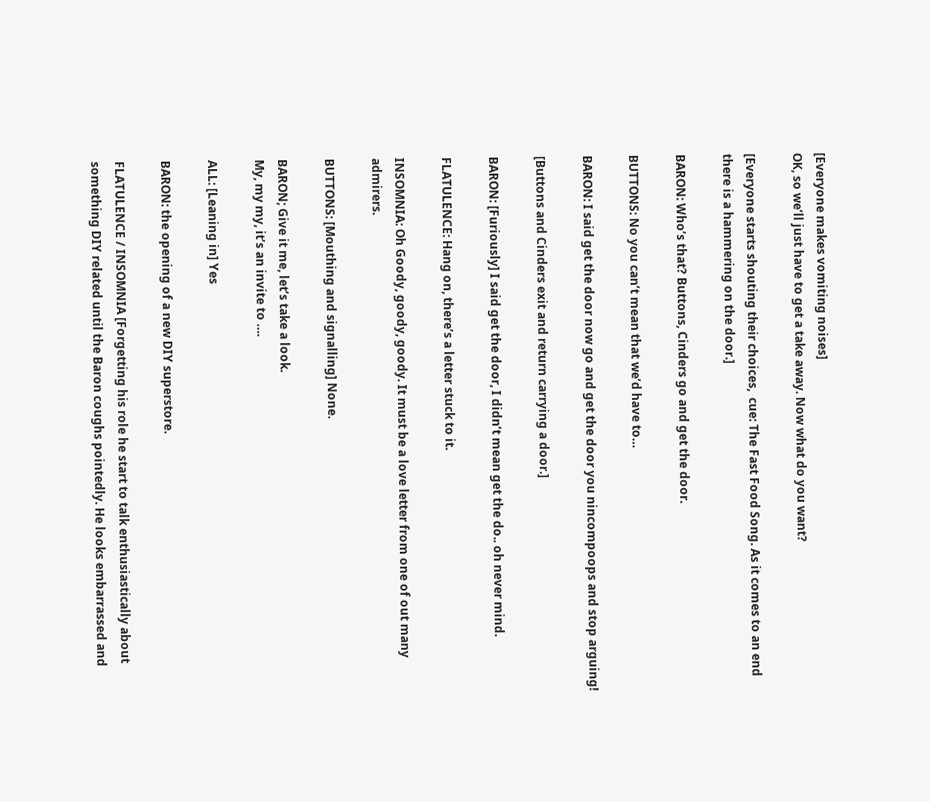[Everyone makes vomiting noises]
OK, so we’ll just have to get a take away. Now what do you want?

[Everyone starts shouting their choices,  cue: The Fast Food Song. As it comes to an end there is a hammering on the door.]

BARON: Who’s that? Buttons, Cinders go and get the door.

BUTTONS: No you can’t mean that we’d have to…

BARON: I said get the door now go and get the door you nincompoops and stop arguing!

[Buttons and Cinders exit and return carrying a door.]

BARON: [Furiously] I said get the door, I didn’t mean get the do.. oh never mind.

FLATULENCE: Hang on, there’s a letter stuck to it.

INSOMNIA: Oh Goody, goody, goody. It must be a love letter from one of out many admirers.

BUTTONS: [Mouthing and signalling] None.

BARON; Give it me, let’s take a look.
My, my my, it’s an invite to ….

ALL: [Leaning in] Yes

BARON: the opening of a new DIY superstore.

FLATULENCE / INSOMNIA [Forgetting his role he start to talk enthusiastically about something DIY related until the Baron coughs pointedly. He looks embarrassed and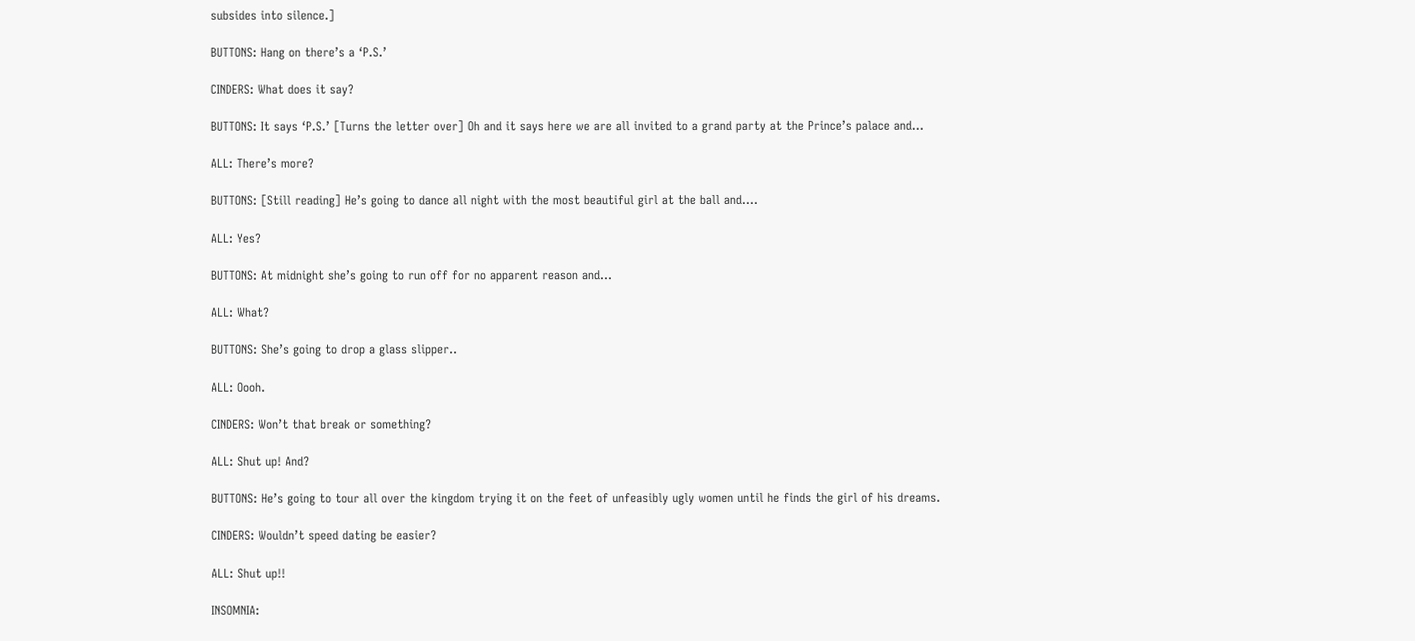subsides into silence.]

BUTTONS: Hang on there’s a ‘P.S.’

CINDERS: What does it say?

BUTTONS: It says ‘P.S.’ [Turns the letter over] Oh and it says here we are all invited to a grand party at the Prince’s palace and…

ALL: There’s more?

BUTTONS: [Still reading] He’s going to dance all night with the most beautiful girl at the ball and….

ALL: Yes?

BUTTONS: At midnight she’s going to run off for no apparent reason and…

ALL: What?

BUTTONS: She’s going to drop a glass slipper..

ALL: Oooh.

CINDERS: Won’t that break or something?

ALL: Shut up! And?

BUTTONS: He’s going to tour all over the kingdom trying it on the feet of unfeasibly ugly women until he finds the girl of his dreams.

CINDERS: Wouldn’t speed dating be easier?

ALL: Shut up!!

INSOMNIA: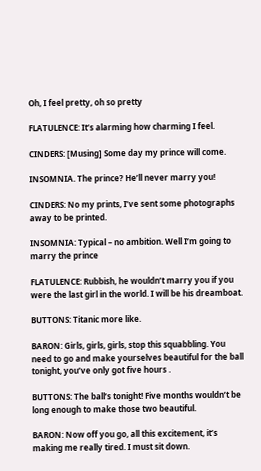Oh, I feel pretty, oh so pretty

FLATULENCE: It’s alarming how charming I feel.

CINDERS: [Musing] Some day my prince will come.

INSOMNIA. The prince? He’ll never marry you!

CINDERS: No my prints, I’ve sent some photographs away to be printed.

INSOMNIA: Typical – no ambition. Well I’m going to marry the prince

FLATULENCE: Rubbish, he wouldn’t marry you if you were the last girl in the world. I will be his dreamboat.

BUTTONS: Titanic more like.

BARON: Girls, girls, girls, stop this squabbling. You need to go and make yourselves beautiful for the ball tonight, you’ve only got five hours .

BUTTONS: The ball’s tonight! Five months wouldn’t be long enough to make those two beautiful.

BARON: Now off you go, all this excitement, it’s making me really tired. I must sit down.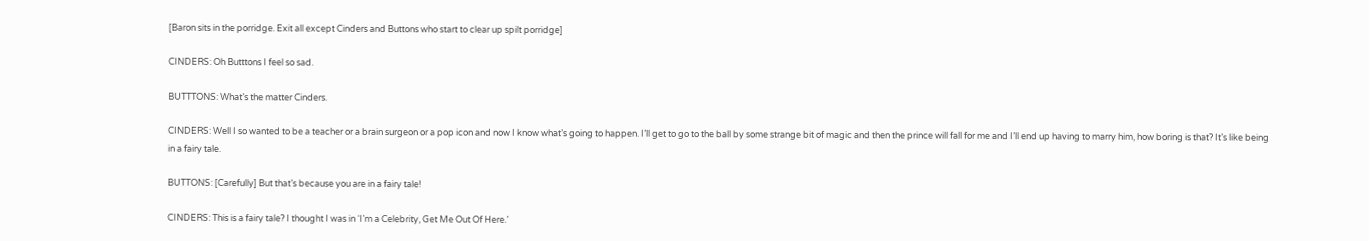[Baron sits in the porridge. Exit all except Cinders and Buttons who start to clear up spilt porridge]

CINDERS: Oh Butttons I feel so sad.

BUTTTONS: What’s the matter Cinders.

CINDERS: Well I so wanted to be a teacher or a brain surgeon or a pop icon and now I know what’s going to happen. I’ll get to go to the ball by some strange bit of magic and then the prince will fall for me and I’ll end up having to marry him, how boring is that? It’s like being in a fairy tale.

BUTTONS: [Carefully] But that’s because you are in a fairy tale!

CINDERS: This is a fairy tale? I thought I was in ‘I’m a Celebrity, Get Me Out Of Here.’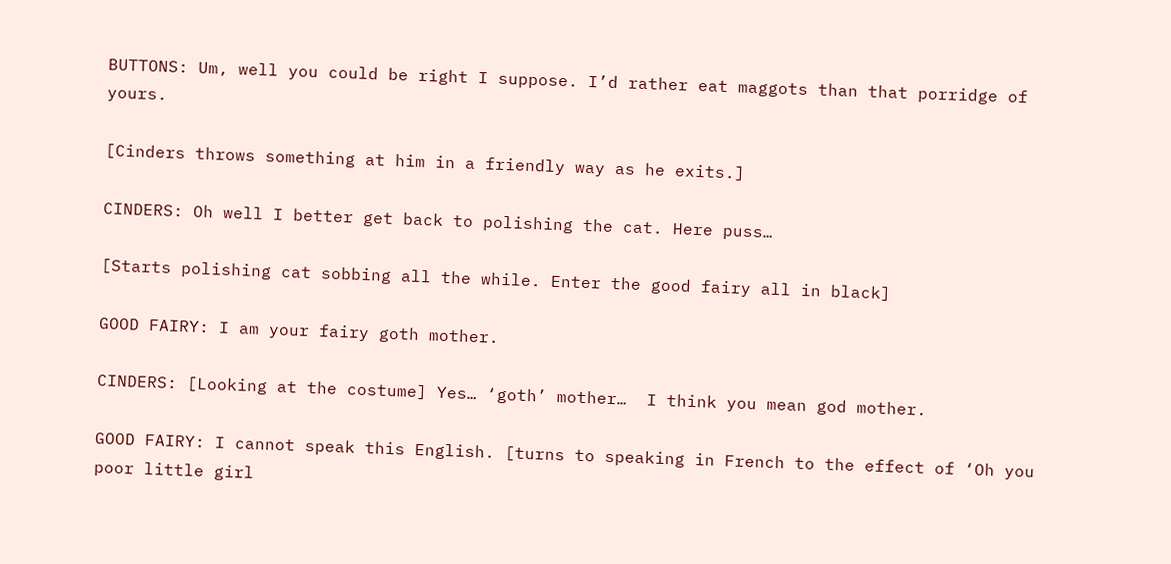BUTTONS: Um, well you could be right I suppose. I’d rather eat maggots than that porridge of yours.

[Cinders throws something at him in a friendly way as he exits.]

CINDERS: Oh well I better get back to polishing the cat. Here puss…

[Starts polishing cat sobbing all the while. Enter the good fairy all in black]

GOOD FAIRY: I am your fairy goth mother.

CINDERS: [Looking at the costume] Yes… ‘goth’ mother…  I think you mean god mother.

GOOD FAIRY: I cannot speak this English. [turns to speaking in French to the effect of ‘Oh you poor little girl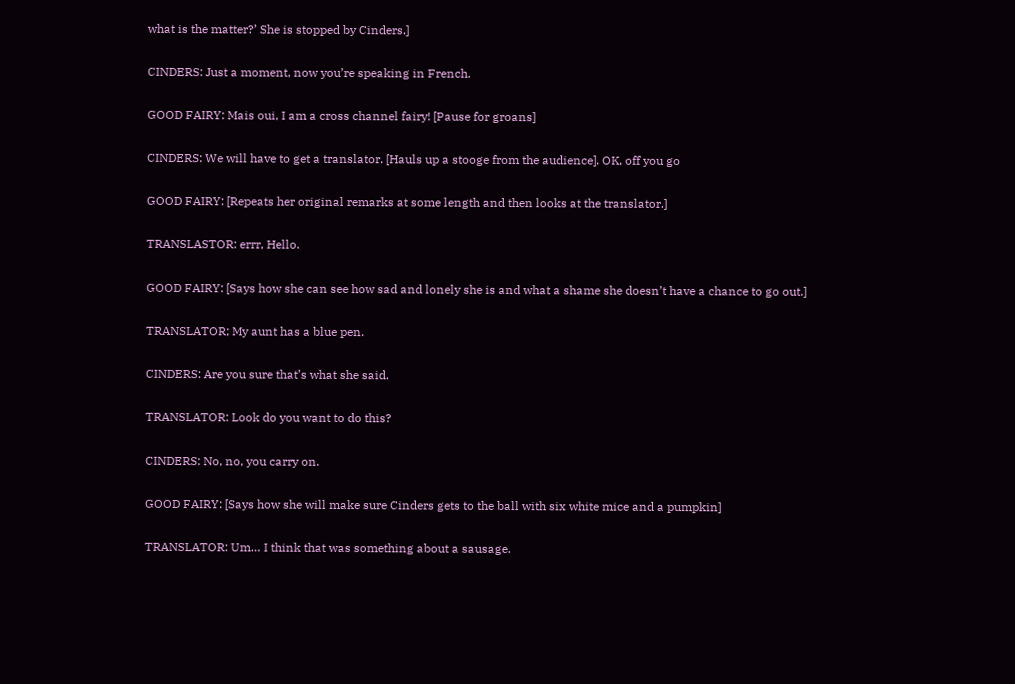what is the matter?’ She is stopped by Cinders.]

CINDERS: Just a moment, now you’re speaking in French.

GOOD FAIRY: Mais oui, I am a cross channel fairy! [Pause for groans]

CINDERS: We will have to get a translator. [Hauls up a stooge from the audience]. OK, off you go

GOOD FAIRY: [Repeats her original remarks at some length and then looks at the translator.]

TRANSLASTOR: errr, Hello.

GOOD FAIRY: [Says how she can see how sad and lonely she is and what a shame she doesn’t have a chance to go out.]

TRANSLATOR; My aunt has a blue pen.

CINDERS: Are you sure that’s what she said.

TRANSLATOR: Look do you want to do this?

CINDERS: No, no, you carry on.

GOOD FAIRY: [Says how she will make sure Cinders gets to the ball with six white mice and a pumpkin]

TRANSLATOR: Um… I think that was something about a sausage.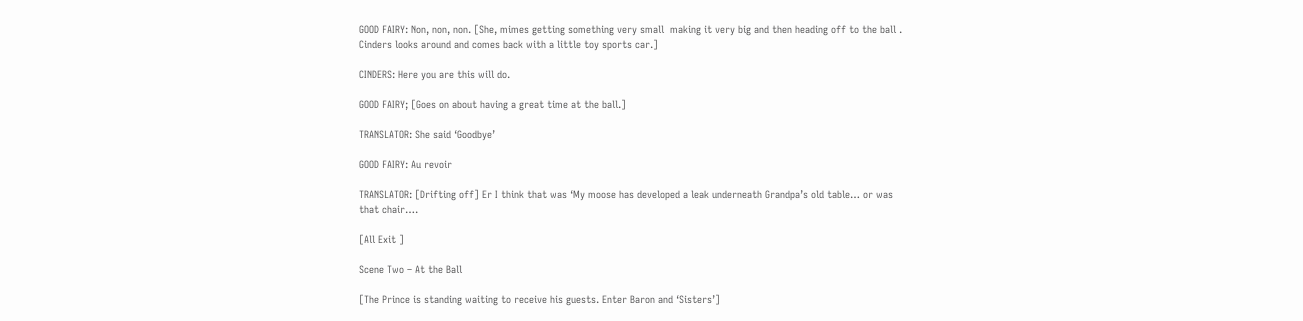GOOD FAIRY: Non, non, non. [She, mimes getting something very small  making it very big and then heading off to the ball . Cinders looks around and comes back with a little toy sports car.]

CINDERS: Here you are this will do.

GOOD FAIRY; [Goes on about having a great time at the ball.]

TRANSLATOR: She said ‘Goodbye’

GOOD FAIRY: Au revoir

TRANSLATOR: [Drifting off] Er I think that was ‘My moose has developed a leak underneath Grandpa’s old table… or was that chair….

[All Exit ]

Scene Two – At the Ball

[The Prince is standing waiting to receive his guests. Enter Baron and ‘Sisters’]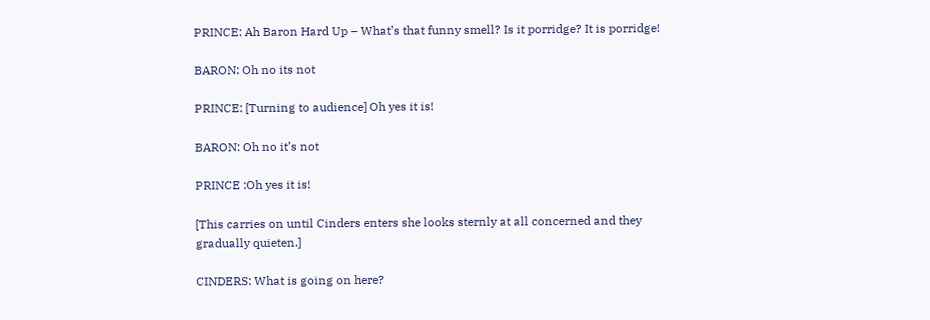PRINCE: Ah Baron Hard Up – What’s that funny smell? Is it porridge? It is porridge!

BARON: Oh no its not

PRINCE: [Turning to audience] Oh yes it is!

BARON: Oh no it’s not

PRINCE :Oh yes it is!

[This carries on until Cinders enters she looks sternly at all concerned and they gradually quieten.]

CINDERS: What is going on here?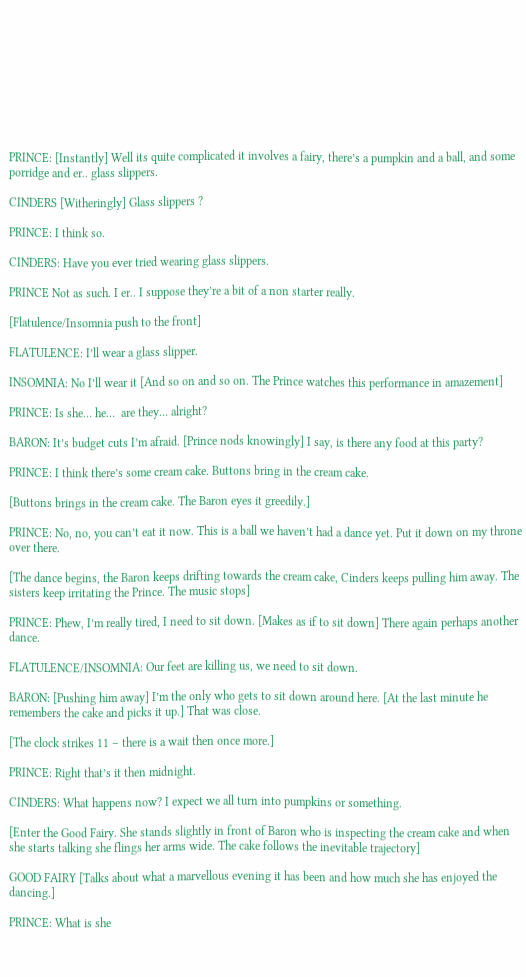PRINCE: [Instantly] Well its quite complicated it involves a fairy, there’s a pumpkin and a ball, and some porridge and er.. glass slippers.

CINDERS [Witheringly] Glass slippers ?

PRINCE: I think so.

CINDERS: Have you ever tried wearing glass slippers.

PRINCE Not as such. I er.. I suppose they’re a bit of a non starter really.

[Flatulence/Insomnia push to the front]

FLATULENCE: I’ll wear a glass slipper.

INSOMNIA: No I’ll wear it [And so on and so on. The Prince watches this performance in amazement]

PRINCE: Is she… he…  are they… alright?

BARON: It’s budget cuts I’m afraid. [Prince nods knowingly] I say, is there any food at this party?

PRINCE: I think there’s some cream cake. Buttons bring in the cream cake.

[Buttons brings in the cream cake. The Baron eyes it greedily.]

PRINCE: No, no, you can’t eat it now. This is a ball we haven’t had a dance yet. Put it down on my throne over there.

[The dance begins, the Baron keeps drifting towards the cream cake, Cinders keeps pulling him away. The sisters keep irritating the Prince. The music stops]

PRINCE: Phew, I’m really tired, I need to sit down. [Makes as if to sit down] There again perhaps another dance.

FLATULENCE/INSOMNIA: Our feet are killing us, we need to sit down.

BARON: [Pushing him away] I’m the only who gets to sit down around here. [At the last minute he remembers the cake and picks it up.] That was close.

[The clock strikes 11 – there is a wait then once more.]

PRINCE: Right that’s it then midnight.

CINDERS: What happens now? I expect we all turn into pumpkins or something.

[Enter the Good Fairy. She stands slightly in front of Baron who is inspecting the cream cake and when she starts talking she flings her arms wide. The cake follows the inevitable trajectory]

GOOD FAIRY [Talks about what a marvellous evening it has been and how much she has enjoyed the dancing.]

PRINCE: What is she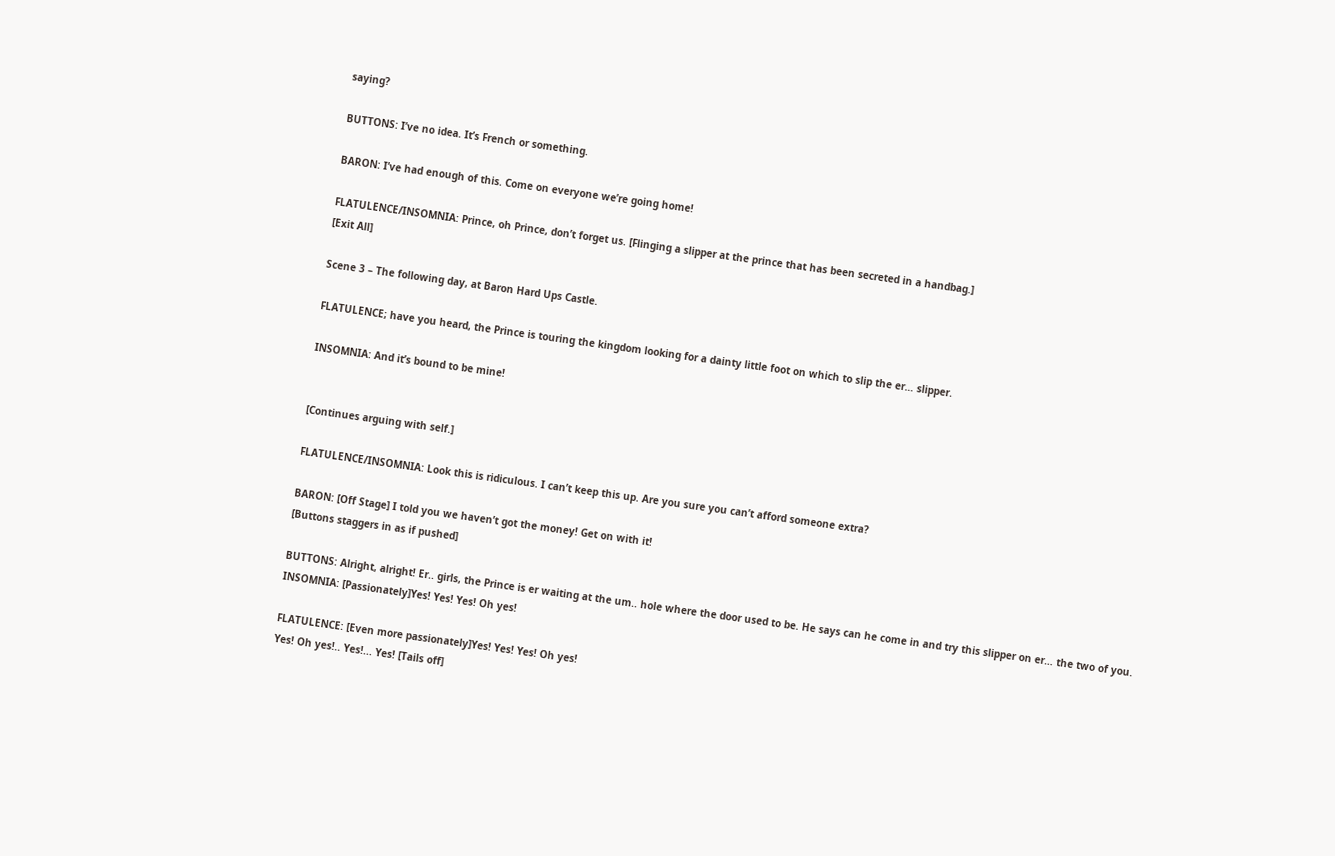saying?

BUTTONS: I’ve no idea. It’s French or something.

BARON: I’ve had enough of this. Come on everyone we’re going home!

FLATULENCE/INSOMNIA: Prince, oh Prince, don’t forget us. [Flinging a slipper at the prince that has been secreted in a handbag.]
[Exit All]

Scene 3 – The following day, at Baron Hard Ups Castle.

FLATULENCE; have you heard, the Prince is touring the kingdom looking for a dainty little foot on which to slip the er… slipper.

INSOMNIA: And it’s bound to be mine!


[Continues arguing with self.]

FLATULENCE/INSOMNIA: Look this is ridiculous. I can’t keep this up. Are you sure you can’t afford someone extra?

BARON: [Off Stage] I told you we haven’t got the money! Get on with it!
[Buttons staggers in as if pushed]

BUTTONS: Alright, alright! Er.. girls, the Prince is er waiting at the um.. hole where the door used to be. He says can he come in and try this slipper on er… the two of you.
INSOMNIA: [Passionately]Yes! Yes! Yes! Oh yes!

FLATULENCE: [Even more passionately]Yes! Yes! Yes! Oh yes!
Yes! Oh yes!.. Yes!... Yes! [Tails off]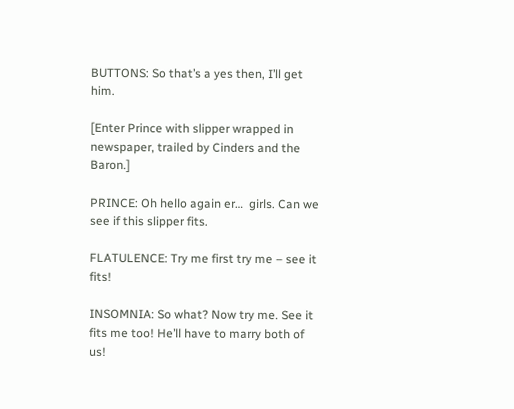BUTTONS: So that’s a yes then, I’ll get him.

[Enter Prince with slipper wrapped in newspaper, trailed by Cinders and the Baron.]

PRINCE: Oh hello again er…  girls. Can we see if this slipper fits.

FLATULENCE: Try me first try me – see it fits!

INSOMNIA: So what? Now try me. See it fits me too! He’ll have to marry both of us!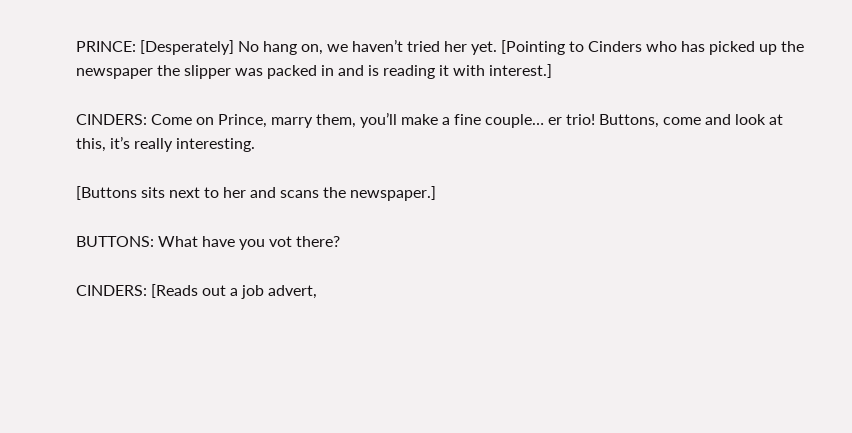PRINCE: [Desperately] No hang on, we haven’t tried her yet. [Pointing to Cinders who has picked up the newspaper the slipper was packed in and is reading it with interest.]

CINDERS: Come on Prince, marry them, you’ll make a fine couple… er trio! Buttons, come and look at this, it’s really interesting.

[Buttons sits next to her and scans the newspaper.]

BUTTONS: What have you vot there?

CINDERS: [Reads out a job advert,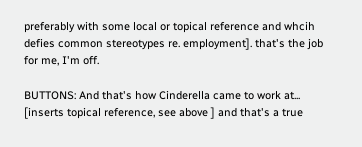preferably with some local or topical reference and whcih defies common stereotypes re. employment]. that's the job for me, I'm off.

BUTTONS: And that's how Cinderella came to work at... [inserts topical reference, see above ] and that's a true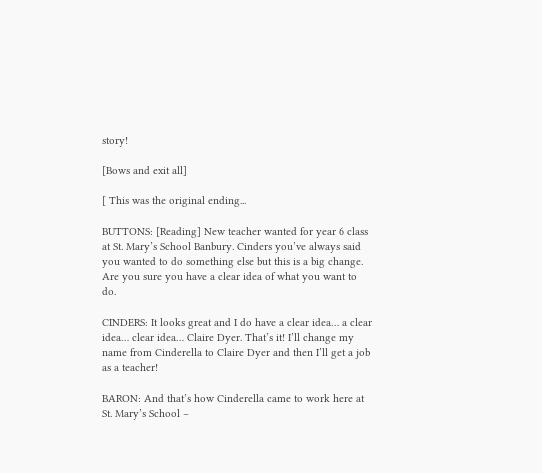story!

[Bows and exit all]

[ This was the original ending...

BUTTONS: [Reading] New teacher wanted for year 6 class at St. Mary’s School Banbury. Cinders you’ve always said you wanted to do something else but this is a big change. Are you sure you have a clear idea of what you want to do.

CINDERS: It looks great and I do have a clear idea… a clear idea… clear idea… Claire Dyer. That’s it! I’ll change my name from Cinderella to Claire Dyer and then I’ll get a job as a teacher!

BARON: And that’s how Cinderella came to work here at St. Mary’s School –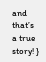and that’s a true story! }